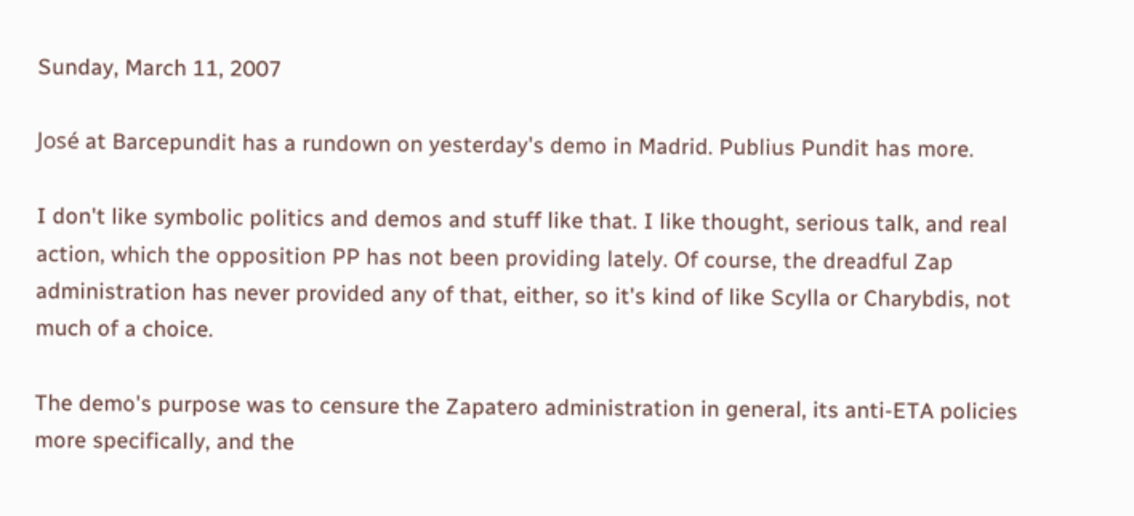Sunday, March 11, 2007

José at Barcepundit has a rundown on yesterday's demo in Madrid. Publius Pundit has more.

I don't like symbolic politics and demos and stuff like that. I like thought, serious talk, and real action, which the opposition PP has not been providing lately. Of course, the dreadful Zap administration has never provided any of that, either, so it's kind of like Scylla or Charybdis, not much of a choice.

The demo's purpose was to censure the Zapatero administration in general, its anti-ETA policies more specifically, and the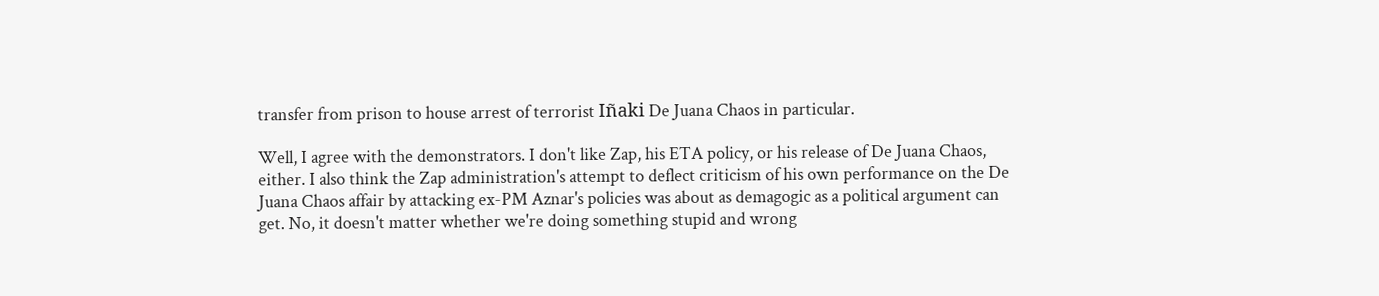transfer from prison to house arrest of terrorist Iñaki De Juana Chaos in particular.

Well, I agree with the demonstrators. I don't like Zap, his ETA policy, or his release of De Juana Chaos, either. I also think the Zap administration's attempt to deflect criticism of his own performance on the De Juana Chaos affair by attacking ex-PM Aznar's policies was about as demagogic as a political argument can get. No, it doesn't matter whether we're doing something stupid and wrong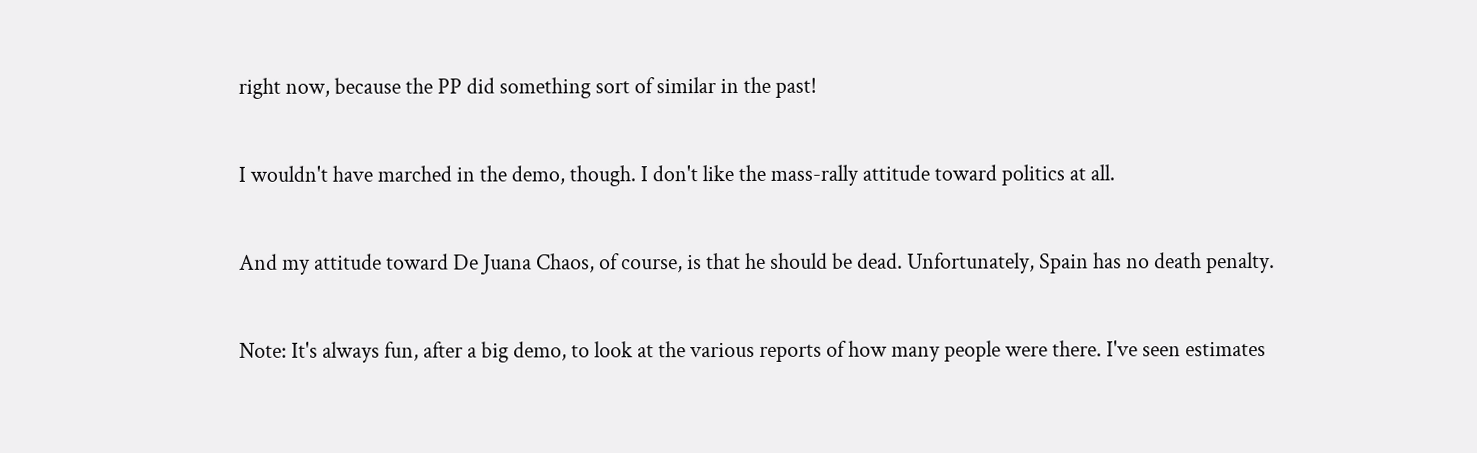right now, because the PP did something sort of similar in the past!

I wouldn't have marched in the demo, though. I don't like the mass-rally attitude toward politics at all.

And my attitude toward De Juana Chaos, of course, is that he should be dead. Unfortunately, Spain has no death penalty.

Note: It's always fun, after a big demo, to look at the various reports of how many people were there. I've seen estimates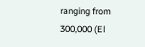ranging from 300,000 (El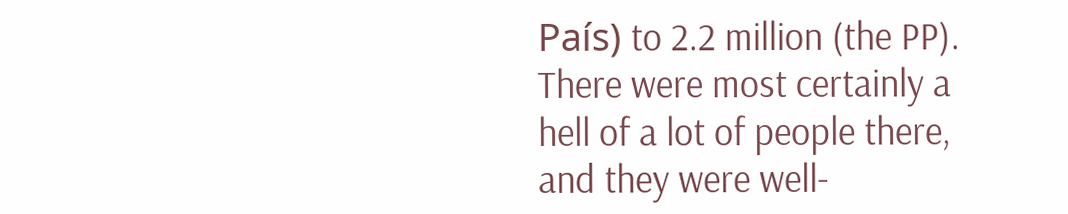País) to 2.2 million (the PP). There were most certainly a hell of a lot of people there, and they were well-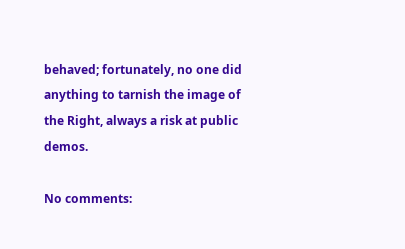behaved; fortunately, no one did anything to tarnish the image of the Right, always a risk at public demos.

No comments: